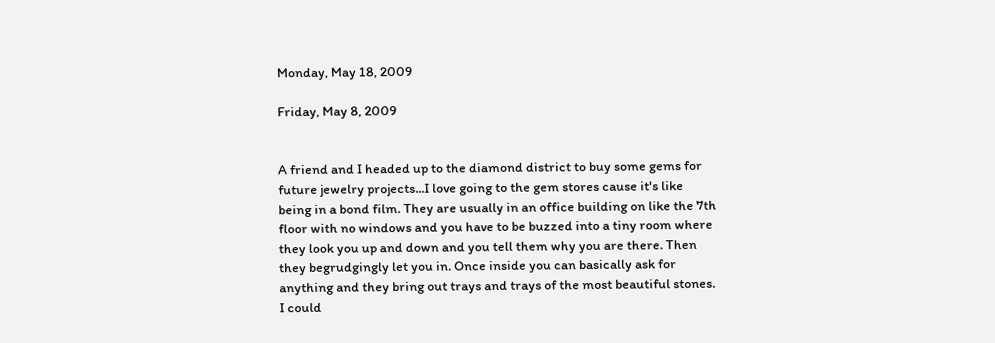Monday, May 18, 2009

Friday, May 8, 2009


A friend and I headed up to the diamond district to buy some gems for future jewelry projects...I love going to the gem stores cause it's like being in a bond film. They are usually in an office building on like the 7th floor with no windows and you have to be buzzed into a tiny room where they look you up and down and you tell them why you are there. Then they begrudgingly let you in. Once inside you can basically ask for anything and they bring out trays and trays of the most beautiful stones. I could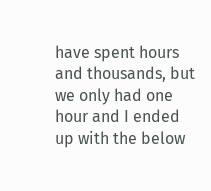have spent hours and thousands, but we only had one hour and I ended up with the below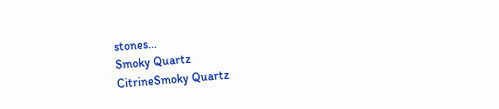stones...
Smoky Quartz
CitrineSmoky Quartz